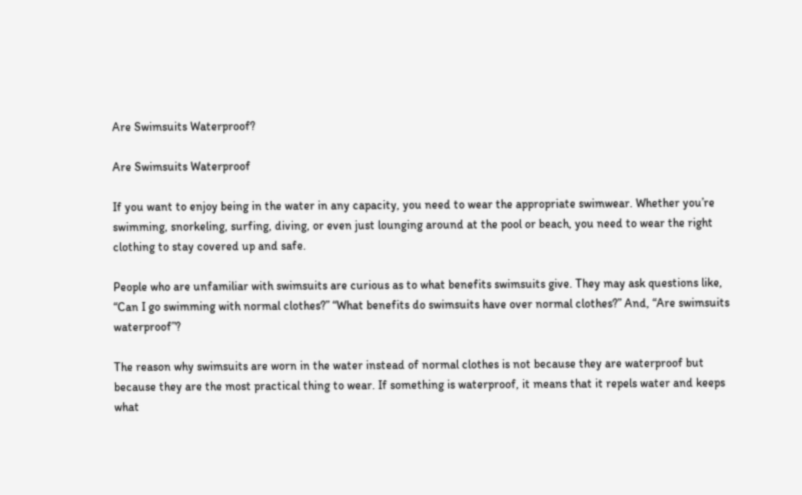Are Swimsuits Waterproof?

Are Swimsuits Waterproof

If you want to enjoy being in the water in any capacity, you need to wear the appropriate swimwear. Whether you’re swimming, snorkeling, surfing, diving, or even just lounging around at the pool or beach, you need to wear the right clothing to stay covered up and safe.

People who are unfamiliar with swimsuits are curious as to what benefits swimsuits give. They may ask questions like, “Can I go swimming with normal clothes?” “What benefits do swimsuits have over normal clothes?” And, “Are swimsuits waterproof”?

The reason why swimsuits are worn in the water instead of normal clothes is not because they are waterproof but because they are the most practical thing to wear. If something is waterproof, it means that it repels water and keeps what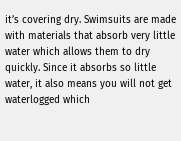it’s covering dry. Swimsuits are made with materials that absorb very little water which allows them to dry quickly. Since it absorbs so little water, it also means you will not get waterlogged which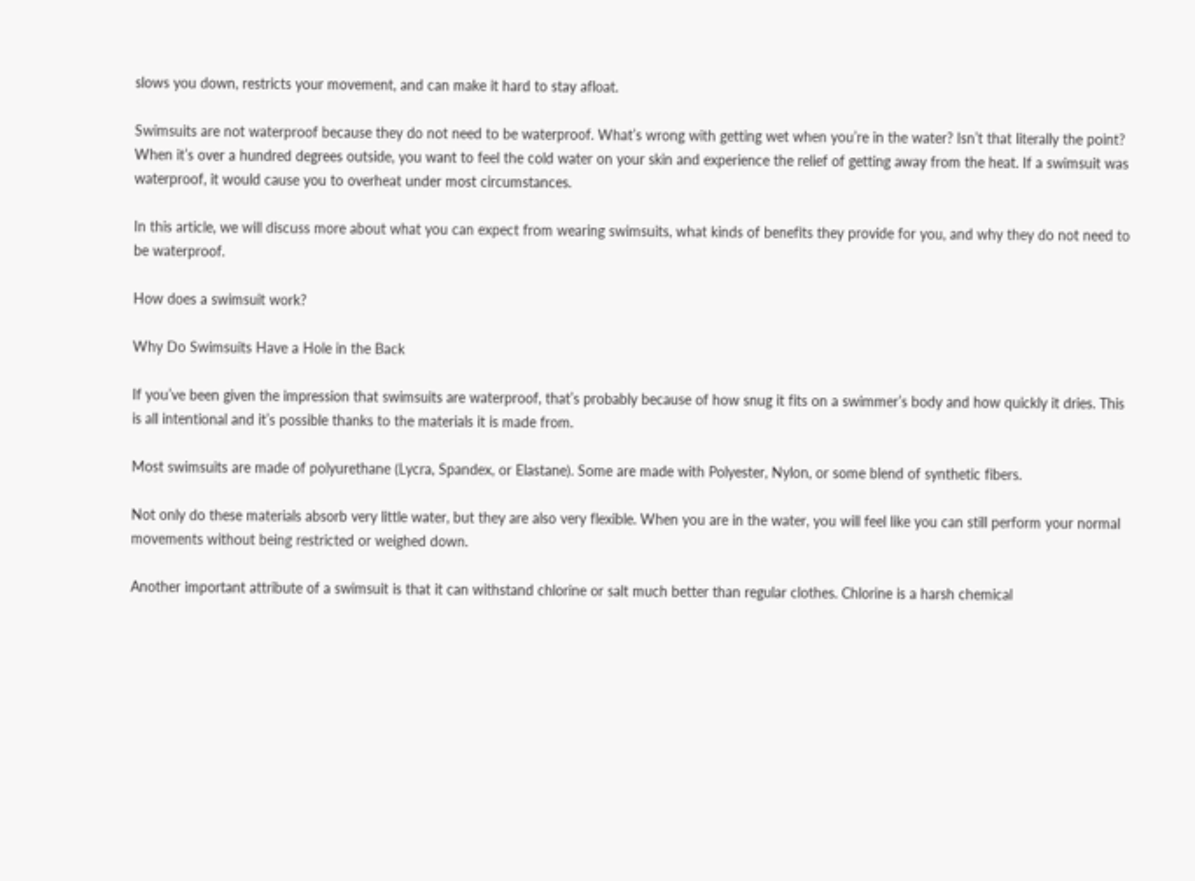slows you down, restricts your movement, and can make it hard to stay afloat.

Swimsuits are not waterproof because they do not need to be waterproof. What’s wrong with getting wet when you’re in the water? Isn’t that literally the point? When it’s over a hundred degrees outside, you want to feel the cold water on your skin and experience the relief of getting away from the heat. If a swimsuit was waterproof, it would cause you to overheat under most circumstances.

In this article, we will discuss more about what you can expect from wearing swimsuits, what kinds of benefits they provide for you, and why they do not need to be waterproof.

How does a swimsuit work?

Why Do Swimsuits Have a Hole in the Back

If you’ve been given the impression that swimsuits are waterproof, that’s probably because of how snug it fits on a swimmer’s body and how quickly it dries. This is all intentional and it’s possible thanks to the materials it is made from.

Most swimsuits are made of polyurethane (Lycra, Spandex, or Elastane). Some are made with Polyester, Nylon, or some blend of synthetic fibers.

Not only do these materials absorb very little water, but they are also very flexible. When you are in the water, you will feel like you can still perform your normal movements without being restricted or weighed down.

Another important attribute of a swimsuit is that it can withstand chlorine or salt much better than regular clothes. Chlorine is a harsh chemical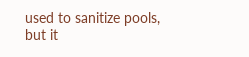used to sanitize pools, but it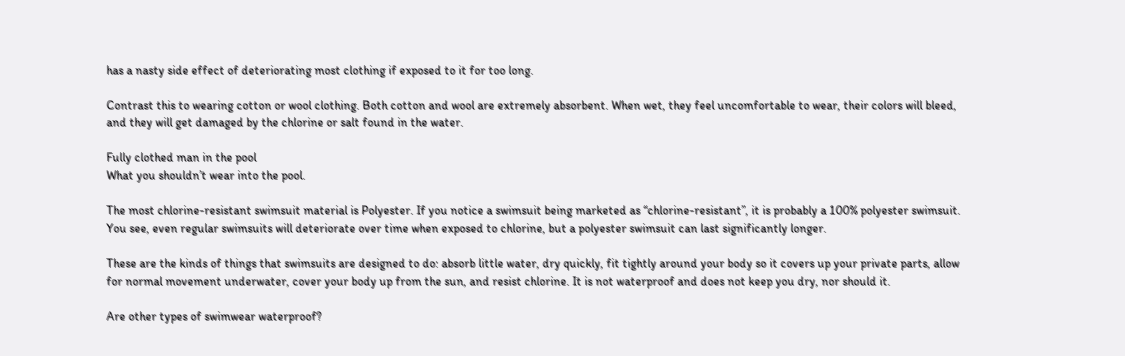has a nasty side effect of deteriorating most clothing if exposed to it for too long.

Contrast this to wearing cotton or wool clothing. Both cotton and wool are extremely absorbent. When wet, they feel uncomfortable to wear, their colors will bleed, and they will get damaged by the chlorine or salt found in the water.

Fully clothed man in the pool
What you shouldn’t wear into the pool.

The most chlorine-resistant swimsuit material is Polyester. If you notice a swimsuit being marketed as “chlorine-resistant”, it is probably a 100% polyester swimsuit. You see, even regular swimsuits will deteriorate over time when exposed to chlorine, but a polyester swimsuit can last significantly longer.

These are the kinds of things that swimsuits are designed to do: absorb little water, dry quickly, fit tightly around your body so it covers up your private parts, allow for normal movement underwater, cover your body up from the sun, and resist chlorine. It is not waterproof and does not keep you dry, nor should it.

Are other types of swimwear waterproof?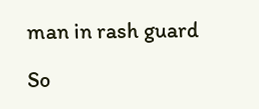man in rash guard

So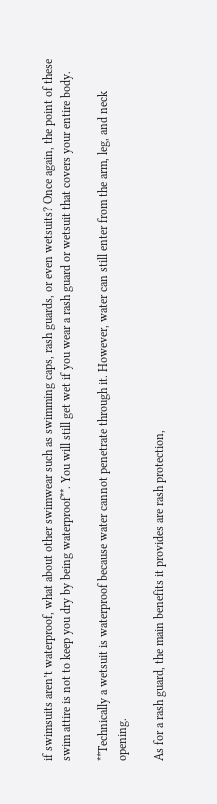if swimsuits aren’t waterproof, what about other swimwear such as swimming caps, rash guards, or even wetsuits? Once again, the point of these swim attire is not to keep you dry by being waterproof**. You will still get wet if you wear a rash guard or wetsuit that covers your entire body.

**Technically a wetsuit is waterproof because water cannot penetrate through it. However, water can still enter from the arm, leg, and neck opening.

As for a rash guard, the main benefits it provides are rash protection,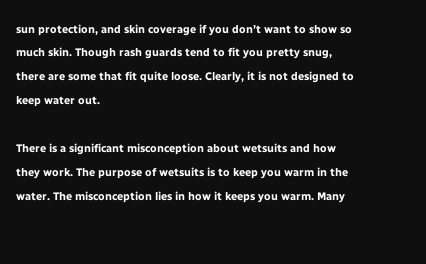sun protection, and skin coverage if you don’t want to show so much skin. Though rash guards tend to fit you pretty snug, there are some that fit quite loose. Clearly, it is not designed to keep water out.

There is a significant misconception about wetsuits and how they work. The purpose of wetsuits is to keep you warm in the water. The misconception lies in how it keeps you warm. Many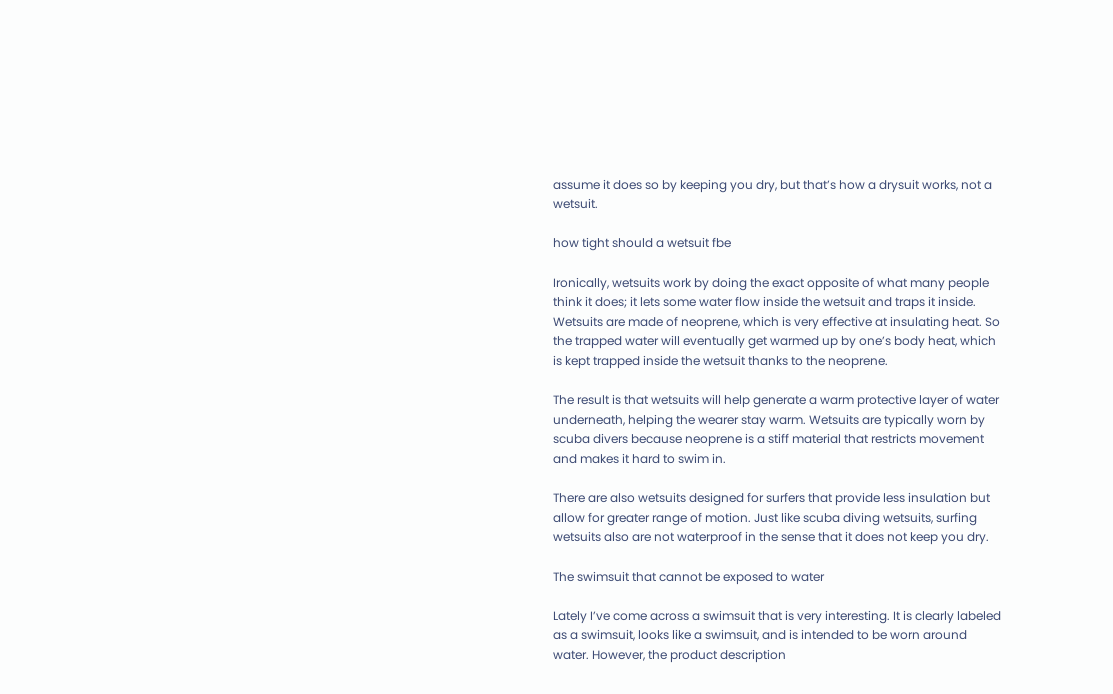assume it does so by keeping you dry, but that’s how a drysuit works, not a wetsuit.

how tight should a wetsuit fbe

Ironically, wetsuits work by doing the exact opposite of what many people think it does; it lets some water flow inside the wetsuit and traps it inside. Wetsuits are made of neoprene, which is very effective at insulating heat. So the trapped water will eventually get warmed up by one’s body heat, which is kept trapped inside the wetsuit thanks to the neoprene.

The result is that wetsuits will help generate a warm protective layer of water underneath, helping the wearer stay warm. Wetsuits are typically worn by scuba divers because neoprene is a stiff material that restricts movement and makes it hard to swim in.

There are also wetsuits designed for surfers that provide less insulation but allow for greater range of motion. Just like scuba diving wetsuits, surfing wetsuits also are not waterproof in the sense that it does not keep you dry.

The swimsuit that cannot be exposed to water

Lately I’ve come across a swimsuit that is very interesting. It is clearly labeled as a swimsuit, looks like a swimsuit, and is intended to be worn around water. However, the product description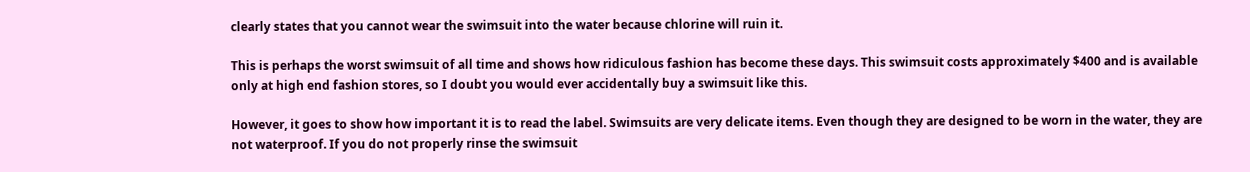clearly states that you cannot wear the swimsuit into the water because chlorine will ruin it.

This is perhaps the worst swimsuit of all time and shows how ridiculous fashion has become these days. This swimsuit costs approximately $400 and is available only at high end fashion stores, so I doubt you would ever accidentally buy a swimsuit like this.

However, it goes to show how important it is to read the label. Swimsuits are very delicate items. Even though they are designed to be worn in the water, they are not waterproof. If you do not properly rinse the swimsuit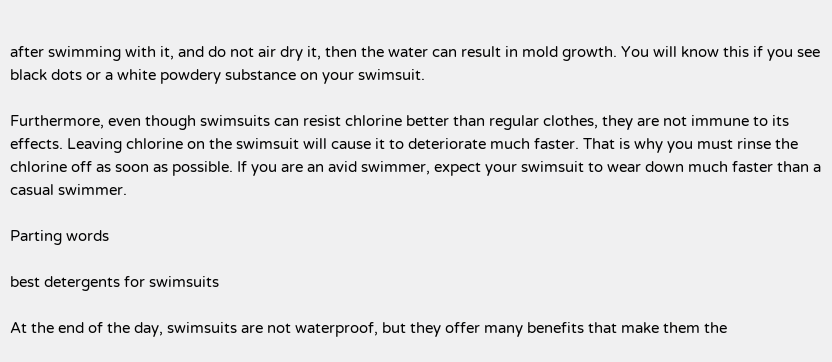after swimming with it, and do not air dry it, then the water can result in mold growth. You will know this if you see black dots or a white powdery substance on your swimsuit.

Furthermore, even though swimsuits can resist chlorine better than regular clothes, they are not immune to its effects. Leaving chlorine on the swimsuit will cause it to deteriorate much faster. That is why you must rinse the chlorine off as soon as possible. If you are an avid swimmer, expect your swimsuit to wear down much faster than a casual swimmer.

Parting words

best detergents for swimsuits

At the end of the day, swimsuits are not waterproof, but they offer many benefits that make them the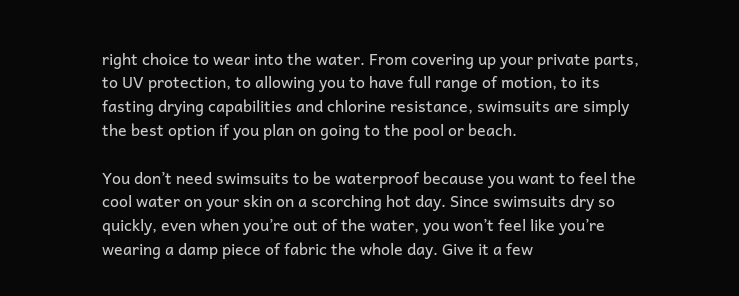right choice to wear into the water. From covering up your private parts, to UV protection, to allowing you to have full range of motion, to its fasting drying capabilities and chlorine resistance, swimsuits are simply the best option if you plan on going to the pool or beach.

You don’t need swimsuits to be waterproof because you want to feel the cool water on your skin on a scorching hot day. Since swimsuits dry so quickly, even when you’re out of the water, you won’t feel like you’re wearing a damp piece of fabric the whole day. Give it a few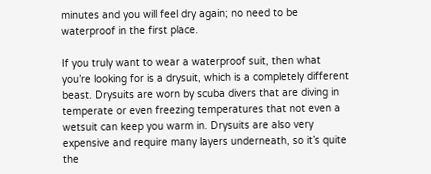minutes and you will feel dry again; no need to be waterproof in the first place.

If you truly want to wear a waterproof suit, then what you’re looking for is a drysuit, which is a completely different beast. Drysuits are worn by scuba divers that are diving in temperate or even freezing temperatures that not even a wetsuit can keep you warm in. Drysuits are also very expensive and require many layers underneath, so it’s quite the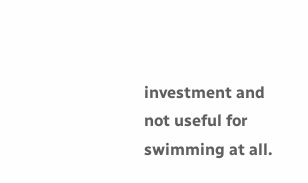investment and not useful for swimming at all.